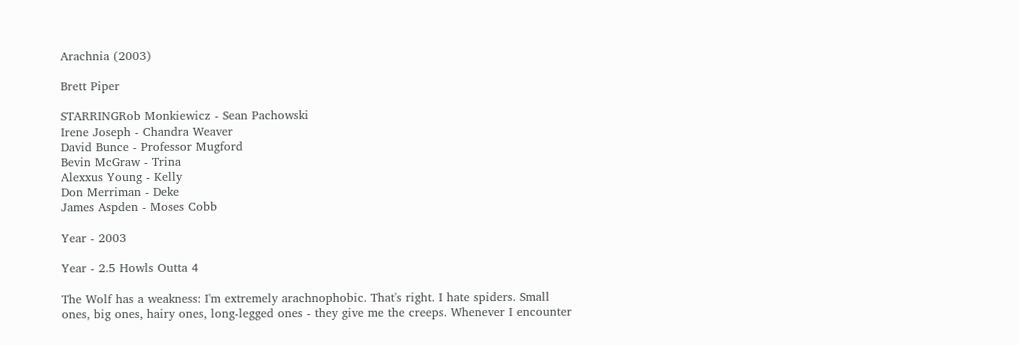Arachnia (2003)

Brett Piper

STARRINGRob Monkiewicz - Sean Pachowski
Irene Joseph - Chandra Weaver
David Bunce - Professor Mugford
Bevin McGraw - Trina
Alexxus Young - Kelly
Don Merriman - Deke
James Aspden - Moses Cobb

Year - 2003

Year - 2.5 Howls Outta 4

The Wolf has a weakness: I'm extremely arachnophobic. That's right. I hate spiders. Small ones, big ones, hairy ones, long-legged ones - they give me the creeps. Whenever I encounter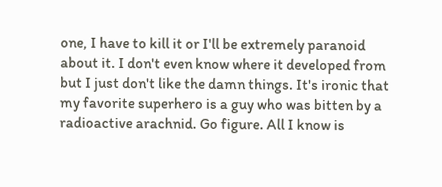one, I have to kill it or I'll be extremely paranoid about it. I don't even know where it developed from but I just don't like the damn things. It's ironic that my favorite superhero is a guy who was bitten by a radioactive arachnid. Go figure. All I know is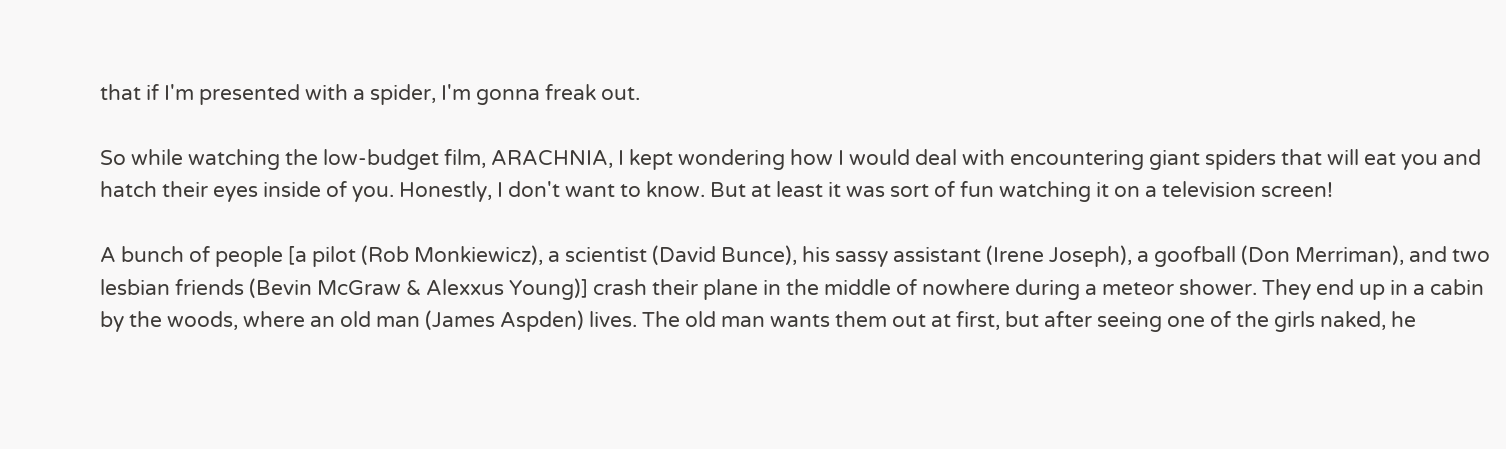that if I'm presented with a spider, I'm gonna freak out.

So while watching the low-budget film, ARACHNIA, I kept wondering how I would deal with encountering giant spiders that will eat you and hatch their eyes inside of you. Honestly, I don't want to know. But at least it was sort of fun watching it on a television screen!

A bunch of people [a pilot (Rob Monkiewicz), a scientist (David Bunce), his sassy assistant (Irene Joseph), a goofball (Don Merriman), and two lesbian friends (Bevin McGraw & Alexxus Young)] crash their plane in the middle of nowhere during a meteor shower. They end up in a cabin by the woods, where an old man (James Aspden) lives. The old man wants them out at first, but after seeing one of the girls naked, he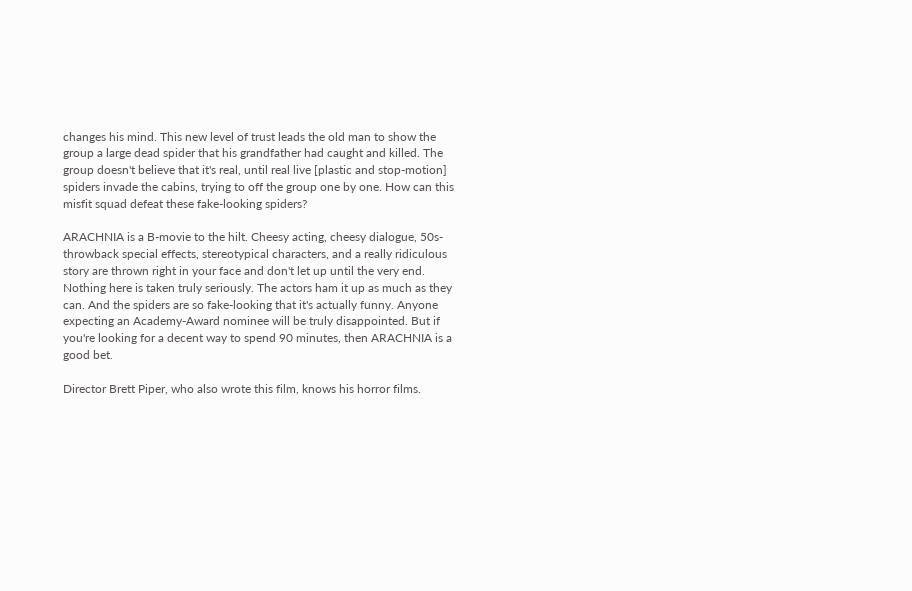changes his mind. This new level of trust leads the old man to show the group a large dead spider that his grandfather had caught and killed. The group doesn't believe that it's real, until real live [plastic and stop-motion] spiders invade the cabins, trying to off the group one by one. How can this misfit squad defeat these fake-looking spiders?

ARACHNIA is a B-movie to the hilt. Cheesy acting, cheesy dialogue, 50s-throwback special effects, stereotypical characters, and a really ridiculous story are thrown right in your face and don't let up until the very end. Nothing here is taken truly seriously. The actors ham it up as much as they can. And the spiders are so fake-looking that it's actually funny. Anyone expecting an Academy-Award nominee will be truly disappointed. But if you're looking for a decent way to spend 90 minutes, then ARACHNIA is a good bet.

Director Brett Piper, who also wrote this film, knows his horror films.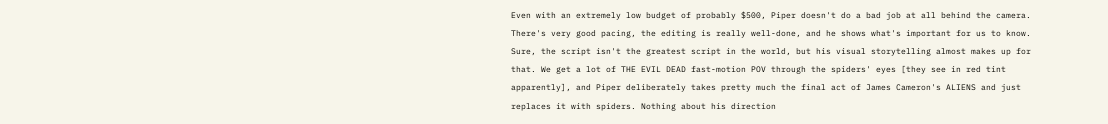Even with an extremely low budget of probably $500, Piper doesn't do a bad job at all behind the camera. There's very good pacing, the editing is really well-done, and he shows what's important for us to know. Sure, the script isn't the greatest script in the world, but his visual storytelling almost makes up for that. We get a lot of THE EVIL DEAD fast-motion POV through the spiders' eyes [they see in red tint apparently], and Piper deliberately takes pretty much the final act of James Cameron's ALIENS and just replaces it with spiders. Nothing about his direction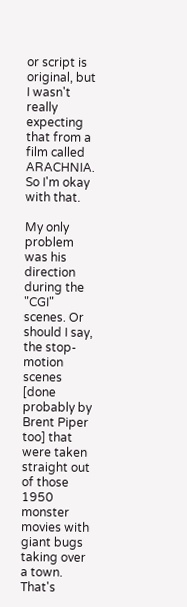or script is original, but I wasn't really expecting that from a film called ARACHNIA. So I'm okay with that.

My only problem was his direction during the "CGI" scenes. Or should I say, the stop-motion scenes [done probably by Brent Piper too] that were taken straight out of those 1950 monster movies with giant bugs taking over a town. That's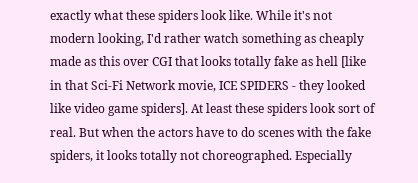exactly what these spiders look like. While it's not modern looking, I'd rather watch something as cheaply made as this over CGI that looks totally fake as hell [like in that Sci-Fi Network movie, ICE SPIDERS - they looked like video game spiders]. At least these spiders look sort of real. But when the actors have to do scenes with the fake spiders, it looks totally not choreographed. Especially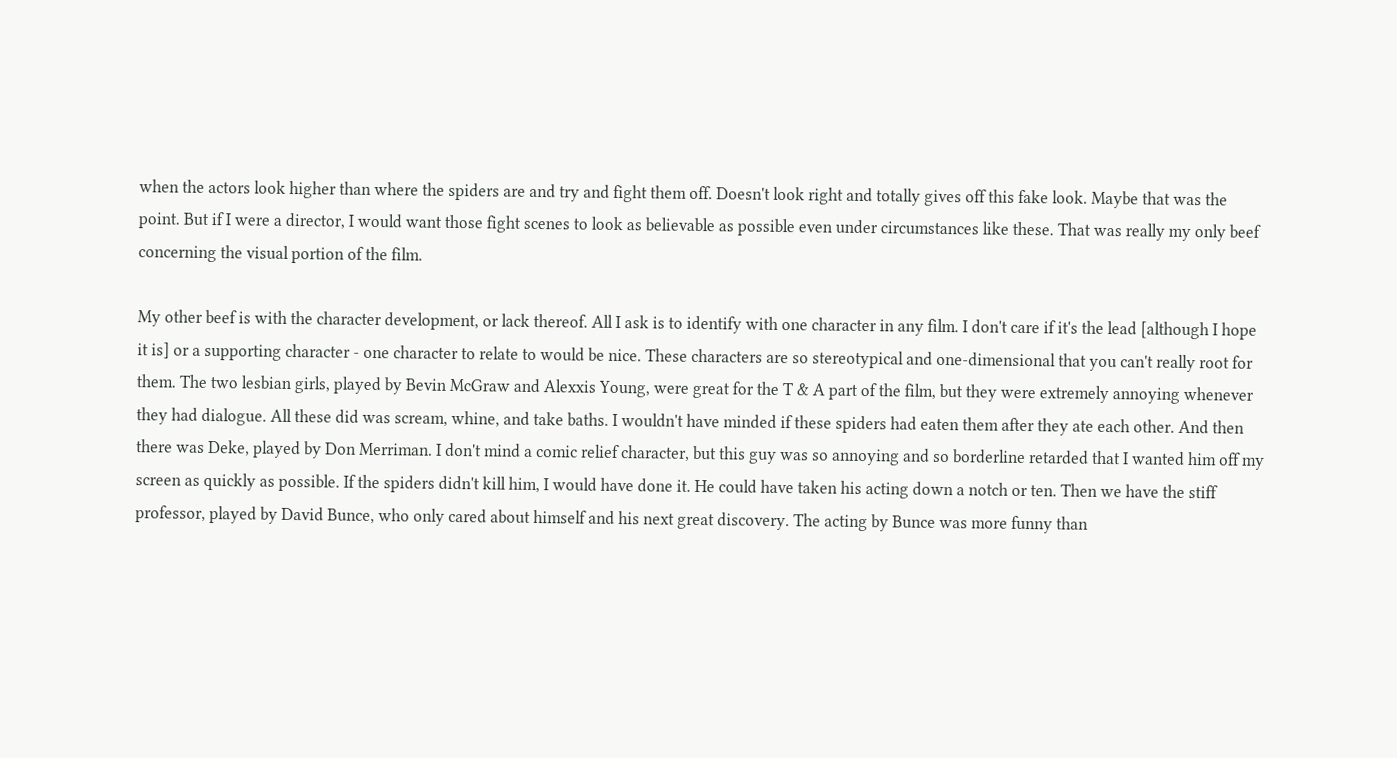when the actors look higher than where the spiders are and try and fight them off. Doesn't look right and totally gives off this fake look. Maybe that was the point. But if I were a director, I would want those fight scenes to look as believable as possible even under circumstances like these. That was really my only beef concerning the visual portion of the film.

My other beef is with the character development, or lack thereof. All I ask is to identify with one character in any film. I don't care if it's the lead [although I hope it is] or a supporting character - one character to relate to would be nice. These characters are so stereotypical and one-dimensional that you can't really root for them. The two lesbian girls, played by Bevin McGraw and Alexxis Young, were great for the T & A part of the film, but they were extremely annoying whenever they had dialogue. All these did was scream, whine, and take baths. I wouldn't have minded if these spiders had eaten them after they ate each other. And then there was Deke, played by Don Merriman. I don't mind a comic relief character, but this guy was so annoying and so borderline retarded that I wanted him off my screen as quickly as possible. If the spiders didn't kill him, I would have done it. He could have taken his acting down a notch or ten. Then we have the stiff professor, played by David Bunce, who only cared about himself and his next great discovery. The acting by Bunce was more funny than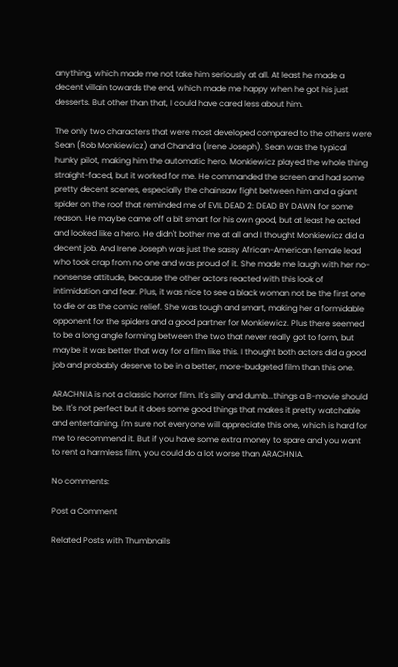anything, which made me not take him seriously at all. At least he made a decent villain towards the end, which made me happy when he got his just desserts. But other than that, I could have cared less about him.

The only two characters that were most developed compared to the others were Sean (Rob Monkiewicz) and Chandra (Irene Joseph). Sean was the typical hunky pilot, making him the automatic hero. Monkiewicz played the whole thing straight-faced, but it worked for me. He commanded the screen and had some pretty decent scenes, especially the chainsaw fight between him and a giant spider on the roof that reminded me of EVIL DEAD 2: DEAD BY DAWN for some reason. He maybe came off a bit smart for his own good, but at least he acted and looked like a hero. He didn't bother me at all and I thought Monkiewicz did a decent job. And Irene Joseph was just the sassy African-American female lead who took crap from no one and was proud of it. She made me laugh with her no-nonsense attitude, because the other actors reacted with this look of intimidation and fear. Plus, it was nice to see a black woman not be the first one to die or as the comic relief. She was tough and smart, making her a formidable opponent for the spiders and a good partner for Monkiewicz. Plus there seemed to be a long angle forming between the two that never really got to form, but maybe it was better that way for a film like this. I thought both actors did a good job and probably deserve to be in a better, more-budgeted film than this one.

ARACHNIA is not a classic horror film. It's silly and dumb...things a B-movie should be. It's not perfect but it does some good things that makes it pretty watchable and entertaining. I'm sure not everyone will appreciate this one, which is hard for me to recommend it. But if you have some extra money to spare and you want to rent a harmless film, you could do a lot worse than ARACHNIA.

No comments:

Post a Comment

Related Posts with Thumbnails